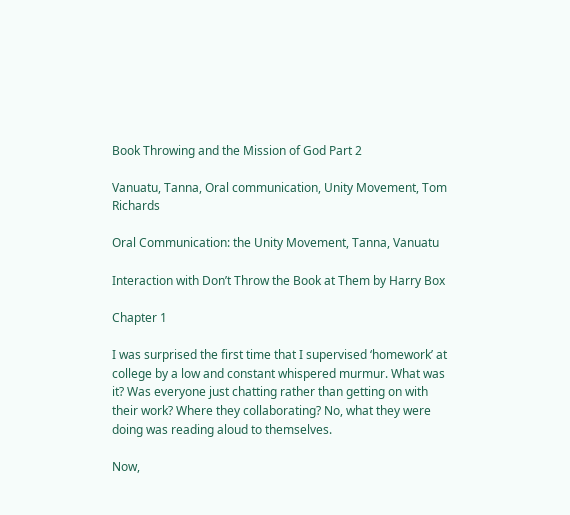Book Throwing and the Mission of God Part 2

Vanuatu, Tanna, Oral communication, Unity Movement, Tom Richards

Oral Communication: the Unity Movement, Tanna, Vanuatu

Interaction with Don’t Throw the Book at Them by Harry Box

Chapter 1

I was surprised the first time that I supervised ‘homework’ at college by a low and constant whispered murmur. What was it? Was everyone just chatting rather than getting on with their work? Where they collaborating? No, what they were doing was reading aloud to themselves.

Now,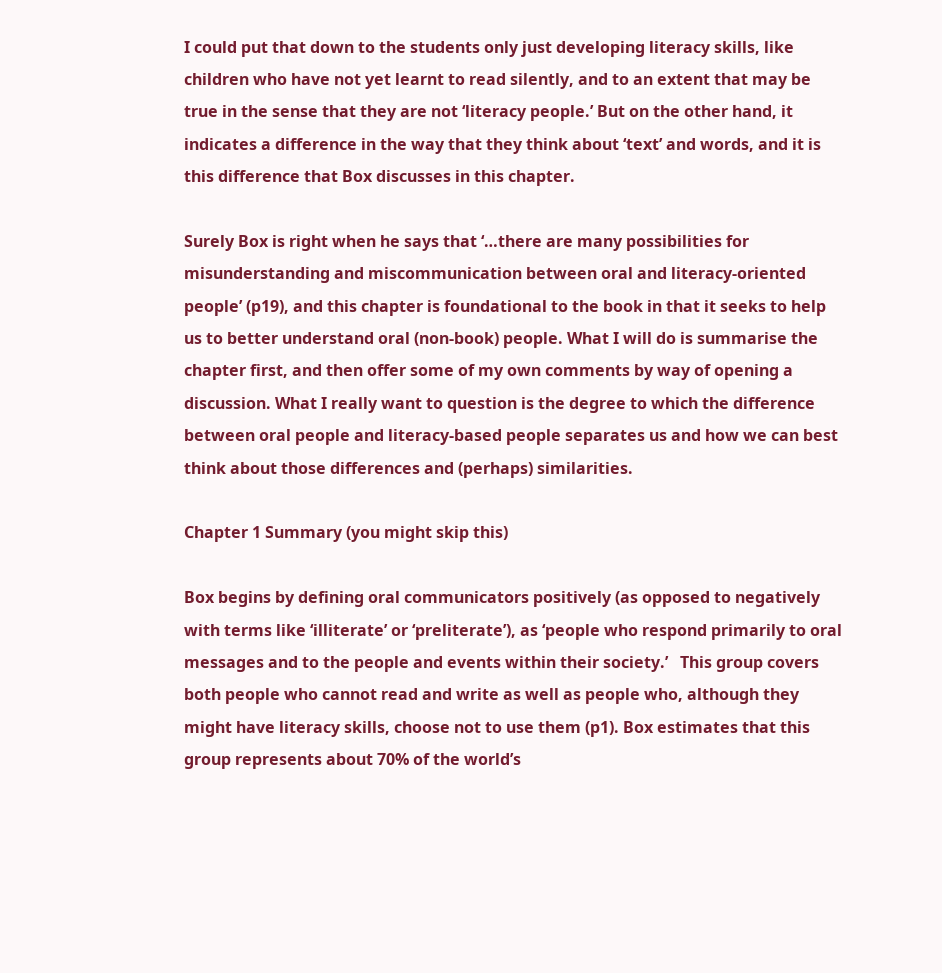I could put that down to the students only just developing literacy skills, like children who have not yet learnt to read silently, and to an extent that may be true in the sense that they are not ‘literacy people.’ But on the other hand, it indicates a difference in the way that they think about ‘text’ and words, and it is this difference that Box discusses in this chapter.

Surely Box is right when he says that ‘…there are many possibilities for misunderstanding and miscommunication between oral and literacy-oriented people’ (p19), and this chapter is foundational to the book in that it seeks to help us to better understand oral (non-book) people. What I will do is summarise the chapter first, and then offer some of my own comments by way of opening a discussion. What I really want to question is the degree to which the difference between oral people and literacy-based people separates us and how we can best think about those differences and (perhaps) similarities.

Chapter 1 Summary (you might skip this)

Box begins by defining oral communicators positively (as opposed to negatively with terms like ‘illiterate’ or ‘preliterate’), as ‘people who respond primarily to oral messages and to the people and events within their society.’   This group covers both people who cannot read and write as well as people who, although they might have literacy skills, choose not to use them (p1). Box estimates that this group represents about 70% of the world’s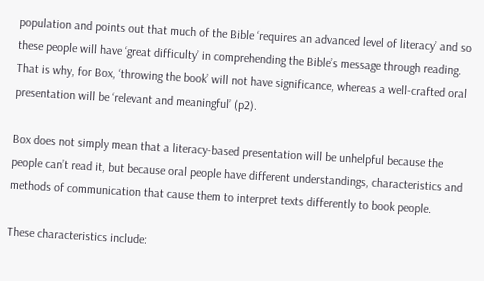population and points out that much of the Bible ‘requires an advanced level of literacy’ and so these people will have ‘great difficulty’ in comprehending the Bible’s message through reading. That is why, for Box, ‘throwing the book’ will not have significance, whereas a well-crafted oral presentation will be ‘relevant and meaningful’ (p2).

Box does not simply mean that a literacy-based presentation will be unhelpful because the people can’t read it, but because oral people have different understandings, characteristics and methods of communication that cause them to interpret texts differently to book people.

These characteristics include: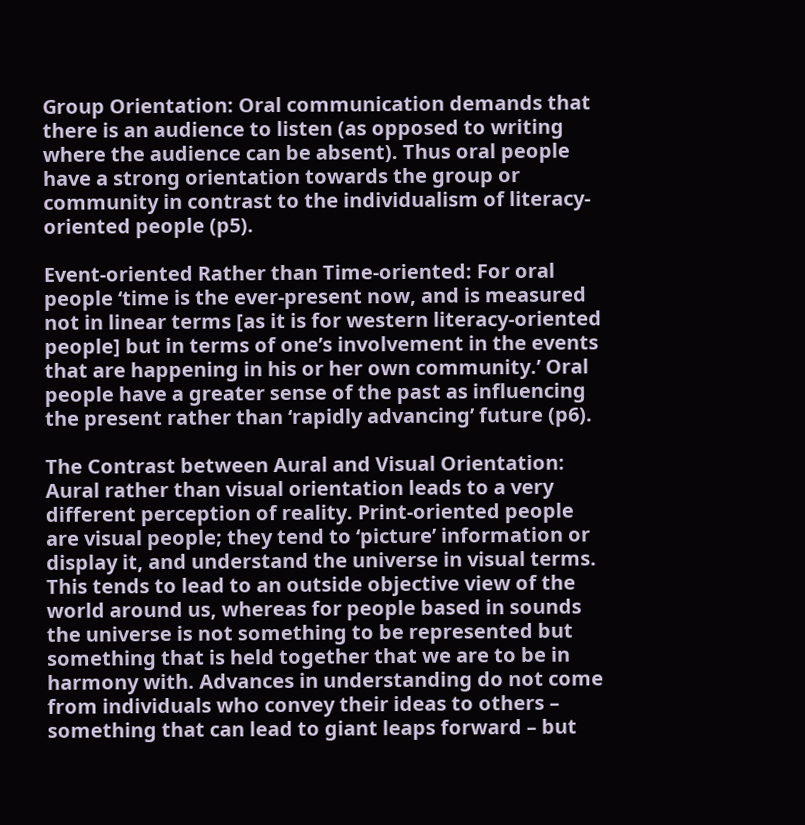Group Orientation: Oral communication demands that there is an audience to listen (as opposed to writing where the audience can be absent). Thus oral people have a strong orientation towards the group or community in contrast to the individualism of literacy-oriented people (p5).

Event-oriented Rather than Time-oriented: For oral people ‘time is the ever-present now, and is measured not in linear terms [as it is for western literacy-oriented people] but in terms of one’s involvement in the events that are happening in his or her own community.’ Oral people have a greater sense of the past as influencing the present rather than ‘rapidly advancing’ future (p6).

The Contrast between Aural and Visual Orientation: Aural rather than visual orientation leads to a very different perception of reality. Print-oriented people are visual people; they tend to ‘picture’ information or display it, and understand the universe in visual terms. This tends to lead to an outside objective view of the world around us, whereas for people based in sounds the universe is not something to be represented but something that is held together that we are to be in harmony with. Advances in understanding do not come from individuals who convey their ideas to others – something that can lead to giant leaps forward – but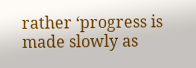rather ‘progress is made slowly as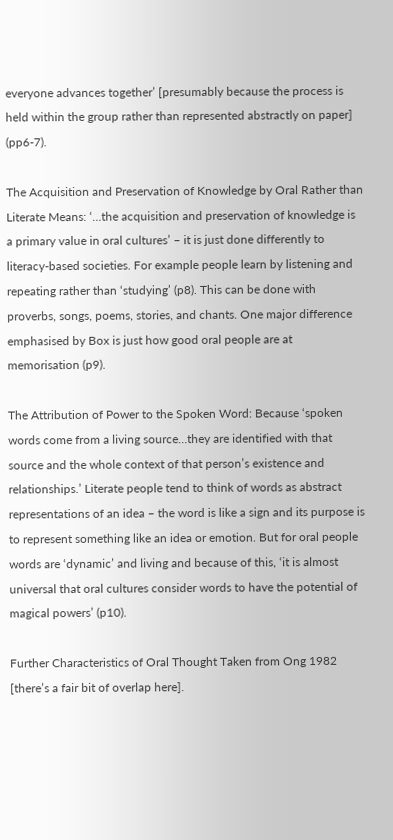everyone advances together’ [presumably because the process is held within the group rather than represented abstractly on paper] (pp6-7).

The Acquisition and Preservation of Knowledge by Oral Rather than Literate Means: ‘…the acquisition and preservation of knowledge is a primary value in oral cultures’ – it is just done differently to literacy-based societies. For example people learn by listening and repeating rather than ‘studying’ (p8). This can be done with proverbs, songs, poems, stories, and chants. One major difference emphasised by Box is just how good oral people are at memorisation (p9).

The Attribution of Power to the Spoken Word: Because ‘spoken words come from a living source…they are identified with that source and the whole context of that person’s existence and relationships.’ Literate people tend to think of words as abstract representations of an idea – the word is like a sign and its purpose is to represent something like an idea or emotion. But for oral people words are ‘dynamic’ and living and because of this, ‘it is almost universal that oral cultures consider words to have the potential of magical powers’ (p10).

Further Characteristics of Oral Thought Taken from Ong 1982 [there’s a fair bit of overlap here].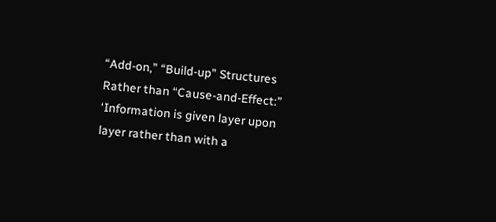“Add-on,” “Build-up” Structures Rather than “Cause-and-Effect:” ‘Information is given layer upon layer rather than with a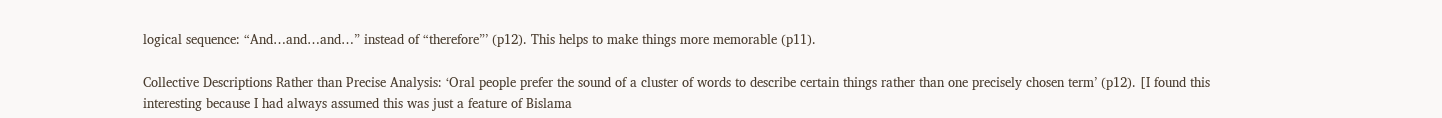logical sequence: “And…and…and…” instead of “therefore”’ (p12). This helps to make things more memorable (p11).

Collective Descriptions Rather than Precise Analysis: ‘Oral people prefer the sound of a cluster of words to describe certain things rather than one precisely chosen term’ (p12). [I found this interesting because I had always assumed this was just a feature of Bislama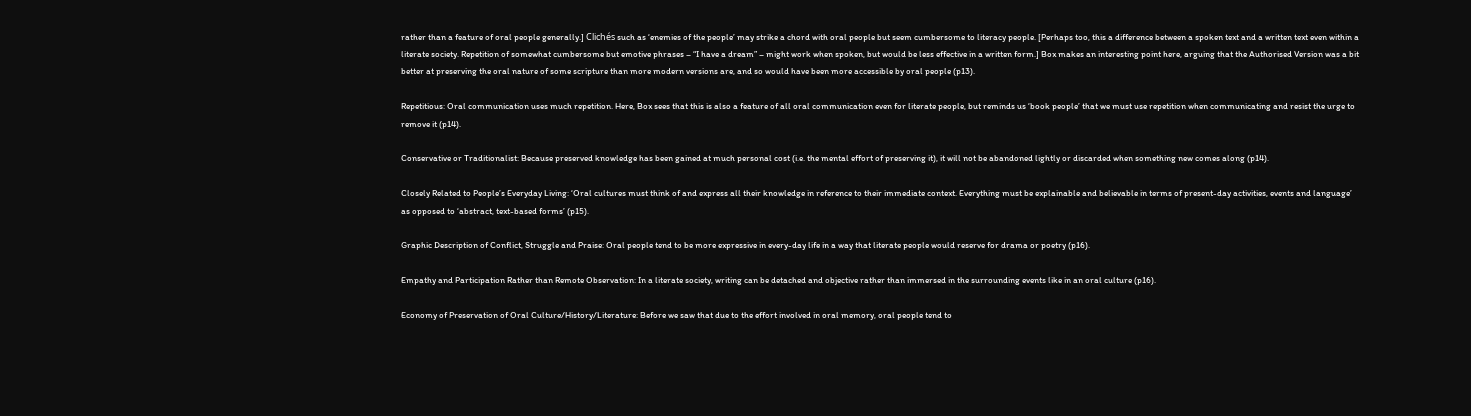rather than a feature of oral people generally.] Clichés such as ‘enemies of the people’ may strike a chord with oral people but seem cumbersome to literacy people. [Perhaps too, this a difference between a spoken text and a written text even within a literate society. Repetition of somewhat cumbersome but emotive phrases – “I have a dream” – might work when spoken, but would be less effective in a written form.] Box makes an interesting point here, arguing that the Authorised Version was a bit better at preserving the oral nature of some scripture than more modern versions are, and so would have been more accessible by oral people (p13).

Repetitious: Oral communication uses much repetition. Here, Box sees that this is also a feature of all oral communication even for literate people, but reminds us ‘book people’ that we must use repetition when communicating and resist the urge to remove it (p14).

Conservative or Traditionalist: Because preserved knowledge has been gained at much personal cost (i.e. the mental effort of preserving it), it will not be abandoned lightly or discarded when something new comes along (p14).

Closely Related to People’s Everyday Living: ‘Oral cultures must think of and express all their knowledge in reference to their immediate context. Everything must be explainable and believable in terms of present-day activities, events and language’ as opposed to ‘abstract, text-based forms’ (p15).

Graphic Description of Conflict, Struggle and Praise: Oral people tend to be more expressive in every-day life in a way that literate people would reserve for drama or poetry (p16).

Empathy and Participation Rather than Remote Observation: In a literate society, writing can be detached and objective rather than immersed in the surrounding events like in an oral culture (p16).

Economy of Preservation of Oral Culture/History/Literature: Before we saw that due to the effort involved in oral memory, oral people tend to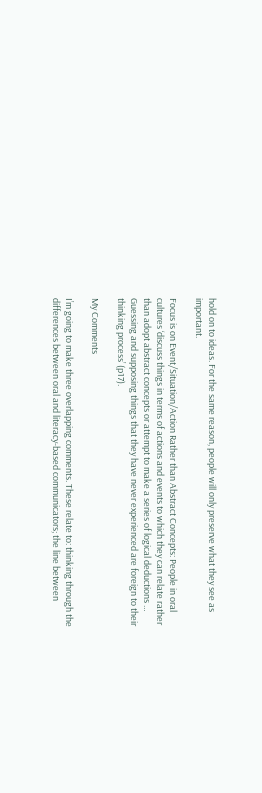hold on to ideas. For the same reason, people will only preserve what they see as important.

Focus is on Event/Situation/Action Rather than Abstract Concepts: People in oral cultures ‘discuss things in terms of actions and events to which they can relate rather than adopt abstract concepts or attempt to make a series of logical deductions … Guessing and supposing things that they have never experienced are foreign to their thinking process’ (p17).

My Comments

I’m going to make three overlapping comments. These relate to: thinking through the differences between oral and literacy-based communicators; the line between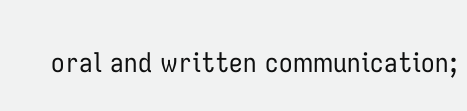oral and written communication;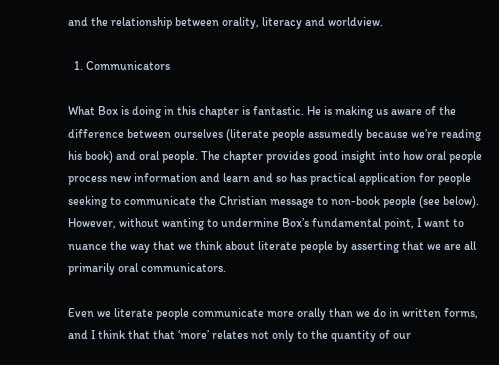and the relationship between orality, literacy and worldview.

  1. Communicators

What Box is doing in this chapter is fantastic. He is making us aware of the difference between ourselves (literate people assumedly because we’re reading his book) and oral people. The chapter provides good insight into how oral people process new information and learn and so has practical application for people seeking to communicate the Christian message to non-book people (see below). However, without wanting to undermine Box’s fundamental point, I want to nuance the way that we think about literate people by asserting that we are all primarily oral communicators.

Even we literate people communicate more orally than we do in written forms, and I think that that ‘more’ relates not only to the quantity of our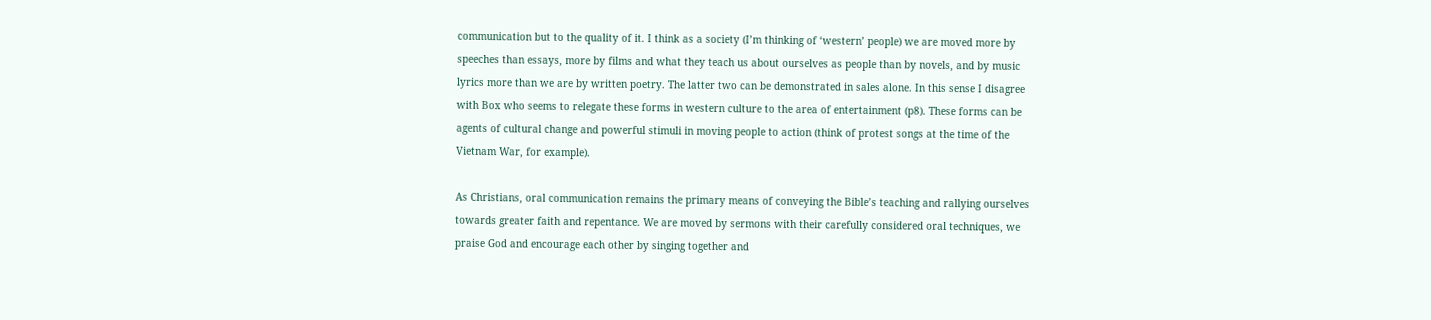communication but to the quality of it. I think as a society (I’m thinking of ‘western’ people) we are moved more by speeches than essays, more by films and what they teach us about ourselves as people than by novels, and by music lyrics more than we are by written poetry. The latter two can be demonstrated in sales alone. In this sense I disagree with Box who seems to relegate these forms in western culture to the area of entertainment (p8). These forms can be agents of cultural change and powerful stimuli in moving people to action (think of protest songs at the time of the Vietnam War, for example).

As Christians, oral communication remains the primary means of conveying the Bible’s teaching and rallying ourselves towards greater faith and repentance. We are moved by sermons with their carefully considered oral techniques, we praise God and encourage each other by singing together and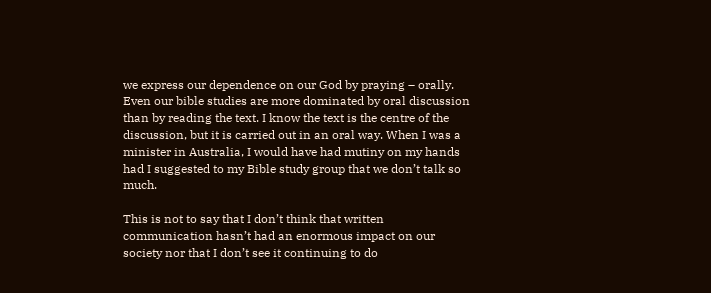we express our dependence on our God by praying – orally. Even our bible studies are more dominated by oral discussion than by reading the text. I know the text is the centre of the discussion, but it is carried out in an oral way. When I was a minister in Australia, I would have had mutiny on my hands had I suggested to my Bible study group that we don’t talk so much.

This is not to say that I don’t think that written communication hasn’t had an enormous impact on our society nor that I don’t see it continuing to do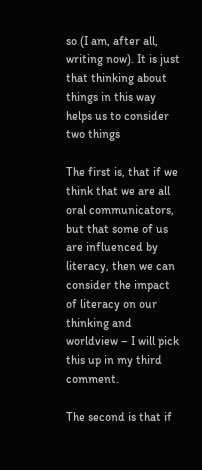so (I am, after all, writing now). It is just that thinking about things in this way helps us to consider two things

The first is, that if we think that we are all oral communicators, but that some of us are influenced by literacy, then we can consider the impact of literacy on our thinking and worldview – I will pick this up in my third comment.

The second is that if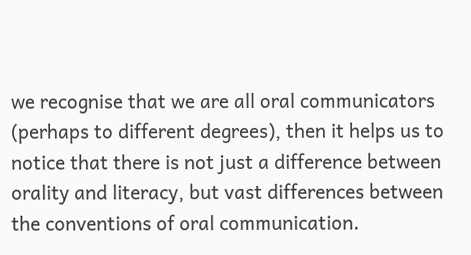we recognise that we are all oral communicators (perhaps to different degrees), then it helps us to notice that there is not just a difference between orality and literacy, but vast differences between the conventions of oral communication.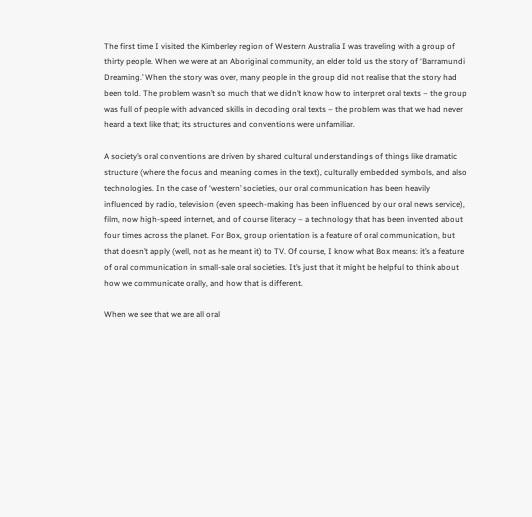The first time I visited the Kimberley region of Western Australia I was traveling with a group of thirty people. When we were at an Aboriginal community, an elder told us the story of ‘Barramundi Dreaming.’ When the story was over, many people in the group did not realise that the story had been told. The problem wasn’t so much that we didn’t know how to interpret oral texts – the group was full of people with advanced skills in decoding oral texts – the problem was that we had never heard a text like that; its structures and conventions were unfamiliar.

A society’s oral conventions are driven by shared cultural understandings of things like dramatic structure (where the focus and meaning comes in the text), culturally embedded symbols, and also technologies. In the case of ‘western’ societies, our oral communication has been heavily influenced by radio, television (even speech-making has been influenced by our oral news service), film, now high-speed internet, and of course literacy – a technology that has been invented about four times across the planet. For Box, group orientation is a feature of oral communication, but that doesn’t apply (well, not as he meant it) to TV. Of course, I know what Box means: it’s a feature of oral communication in small-sale oral societies. It’s just that it might be helpful to think about how we communicate orally, and how that is different.

When we see that we are all oral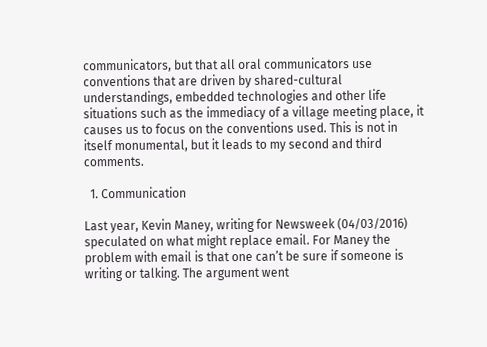communicators, but that all oral communicators use conventions that are driven by shared-cultural understandings, embedded technologies and other life situations such as the immediacy of a village meeting place, it causes us to focus on the conventions used. This is not in itself monumental, but it leads to my second and third comments.

  1. Communication

Last year, Kevin Maney, writing for Newsweek (04/03/2016) speculated on what might replace email. For Maney the problem with email is that one can’t be sure if someone is writing or talking. The argument went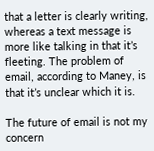that a letter is clearly writing, whereas a text message is more like talking in that it’s fleeting. The problem of email, according to Maney, is that it’s unclear which it is.

The future of email is not my concern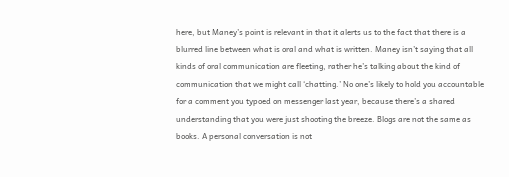here, but Maney’s point is relevant in that it alerts us to the fact that there is a blurred line between what is oral and what is written. Maney isn’t saying that all kinds of oral communication are fleeting, rather he’s talking about the kind of communication that we might call ‘chatting.’ No one’s likely to hold you accountable for a comment you typoed on messenger last year, because there’s a shared understanding that you were just shooting the breeze. Blogs are not the same as books. A personal conversation is not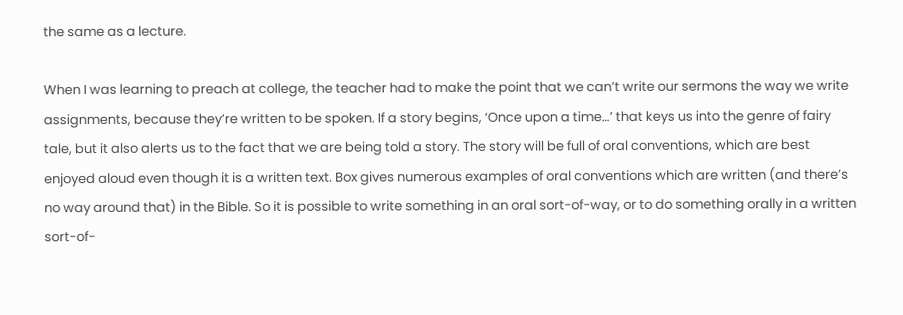the same as a lecture.

When I was learning to preach at college, the teacher had to make the point that we can’t write our sermons the way we write assignments, because they’re written to be spoken. If a story begins, ‘Once upon a time…’ that keys us into the genre of fairy tale, but it also alerts us to the fact that we are being told a story. The story will be full of oral conventions, which are best enjoyed aloud even though it is a written text. Box gives numerous examples of oral conventions which are written (and there’s no way around that) in the Bible. So it is possible to write something in an oral sort-of-way, or to do something orally in a written sort-of-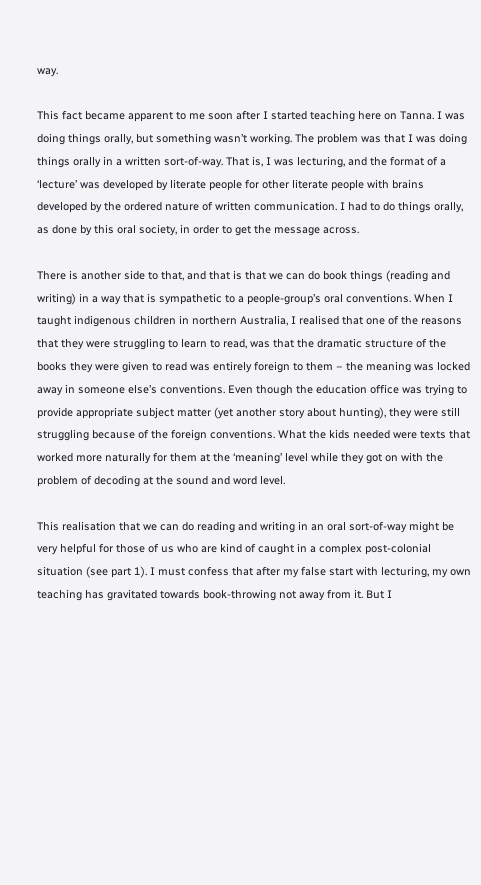way.

This fact became apparent to me soon after I started teaching here on Tanna. I was doing things orally, but something wasn’t working. The problem was that I was doing things orally in a written sort-of-way. That is, I was lecturing, and the format of a ‘lecture’ was developed by literate people for other literate people with brains developed by the ordered nature of written communication. I had to do things orally, as done by this oral society, in order to get the message across.

There is another side to that, and that is that we can do book things (reading and writing) in a way that is sympathetic to a people-group’s oral conventions. When I taught indigenous children in northern Australia, I realised that one of the reasons that they were struggling to learn to read, was that the dramatic structure of the books they were given to read was entirely foreign to them – the meaning was locked away in someone else’s conventions. Even though the education office was trying to provide appropriate subject matter (yet another story about hunting), they were still struggling because of the foreign conventions. What the kids needed were texts that worked more naturally for them at the ‘meaning’ level while they got on with the problem of decoding at the sound and word level.

This realisation that we can do reading and writing in an oral sort-of-way might be very helpful for those of us who are kind of caught in a complex post-colonial situation (see part 1). I must confess that after my false start with lecturing, my own teaching has gravitated towards book-throwing not away from it. But I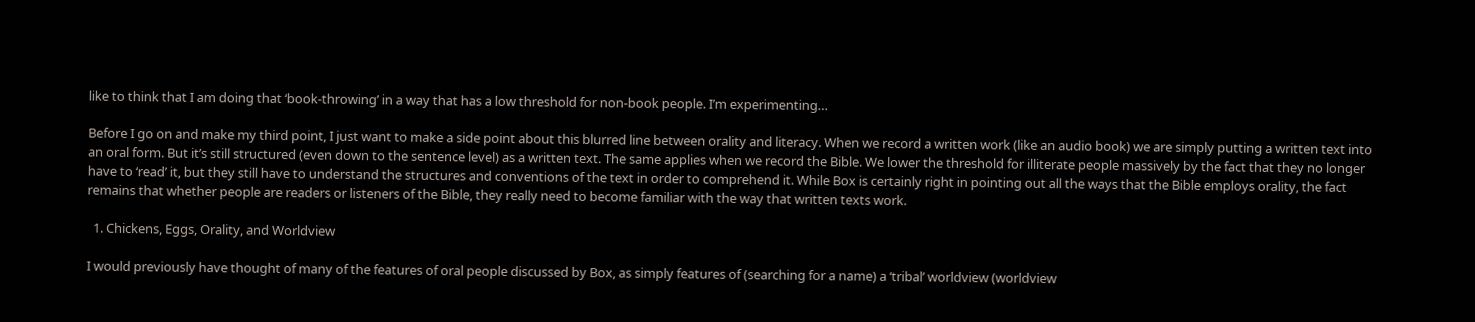like to think that I am doing that ‘book-throwing’ in a way that has a low threshold for non-book people. I’m experimenting…

Before I go on and make my third point, I just want to make a side point about this blurred line between orality and literacy. When we record a written work (like an audio book) we are simply putting a written text into an oral form. But it’s still structured (even down to the sentence level) as a written text. The same applies when we record the Bible. We lower the threshold for illiterate people massively by the fact that they no longer have to ‘read’ it, but they still have to understand the structures and conventions of the text in order to comprehend it. While Box is certainly right in pointing out all the ways that the Bible employs orality, the fact remains that whether people are readers or listeners of the Bible, they really need to become familiar with the way that written texts work.

  1. Chickens, Eggs, Orality, and Worldview

I would previously have thought of many of the features of oral people discussed by Box, as simply features of (searching for a name) a ‘tribal’ worldview (worldview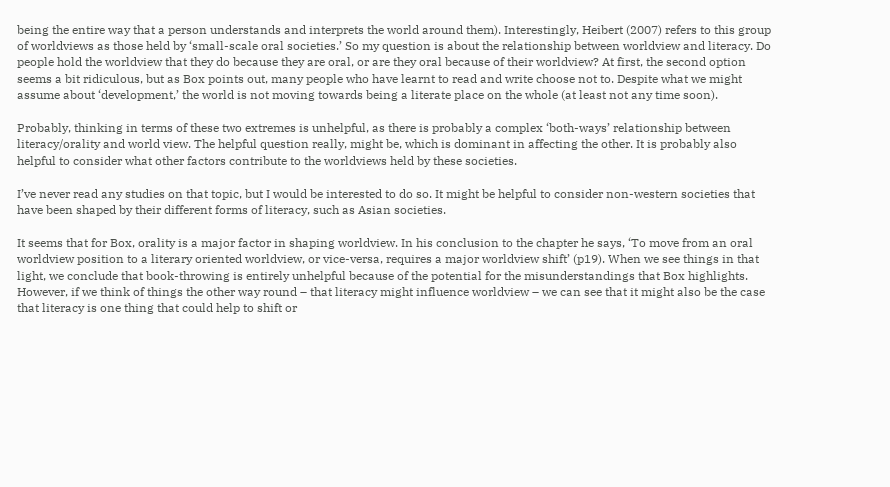being the entire way that a person understands and interprets the world around them). Interestingly, Heibert (2007) refers to this group of worldviews as those held by ‘small-scale oral societies.’ So my question is about the relationship between worldview and literacy. Do people hold the worldview that they do because they are oral, or are they oral because of their worldview? At first, the second option seems a bit ridiculous, but as Box points out, many people who have learnt to read and write choose not to. Despite what we might assume about ‘development,’ the world is not moving towards being a literate place on the whole (at least not any time soon).

Probably, thinking in terms of these two extremes is unhelpful, as there is probably a complex ‘both-ways’ relationship between literacy/orality and world view. The helpful question really, might be, which is dominant in affecting the other. It is probably also helpful to consider what other factors contribute to the worldviews held by these societies.

I’ve never read any studies on that topic, but I would be interested to do so. It might be helpful to consider non-western societies that have been shaped by their different forms of literacy, such as Asian societies.

It seems that for Box, orality is a major factor in shaping worldview. In his conclusion to the chapter he says, ‘To move from an oral worldview position to a literary oriented worldview, or vice-versa, requires a major worldview shift’ (p19). When we see things in that light, we conclude that book-throwing is entirely unhelpful because of the potential for the misunderstandings that Box highlights. However, if we think of things the other way round – that literacy might influence worldview – we can see that it might also be the case that literacy is one thing that could help to shift or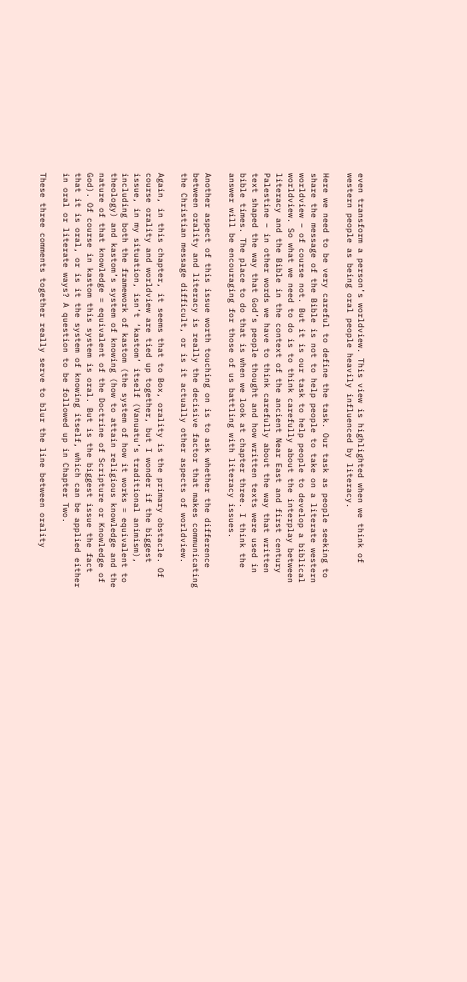even transform a person’s worldview. This view is highlighted when we think of western people as being oral people heavily influenced by literacy.

Here we need to be very careful to define the task. Our task as people seeking to share the message of the Bible is not to help people to take on a literate western worldview – of course not. But it is our task to help people to develop a biblical worldview. So what we need to do is to think carefully about the interplay between literacy and the Bible in the context of the ancient Near East and first century Palestine – in other words we have to think carefully about the way that written text shaped the way that God’s people thought and how written texts were used in bible times. The place to do that is when we look at chapter three. I think the answer will be encouraging for those of us battling with literacy issues.

Another aspect of this issue worth touching on is to ask whether the difference between orality and literacy is really the decisive factor that makes communicating the Christian message difficult, or is it actually other aspects of worldview.

Again, in this chapter, it seems that to Box, orality is the primary obstacle. Of course orality and worldview are tied up together, but I wonder if the biggest issue, in my situation, isn’t ‘kastom’ itself (Vanuatu’s traditional animism), including both the framework of kastom (the system of how it works = equivalent to theology) and kastom’s system of knowing (how to attain religious knowledge and the nature of that knowledge = equivalent of the Doctrine of Scripture or Knowledge of God). Of course in kastom this system is oral. But is the biggest issue the fact that it is oral, or is it the system of knowing itself, which can be applied either in oral or literate ways? A question to be followed up in Chapter Two.

These three comments together really serve to blur the line between orality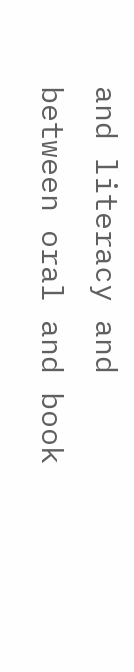and literacy and between oral and book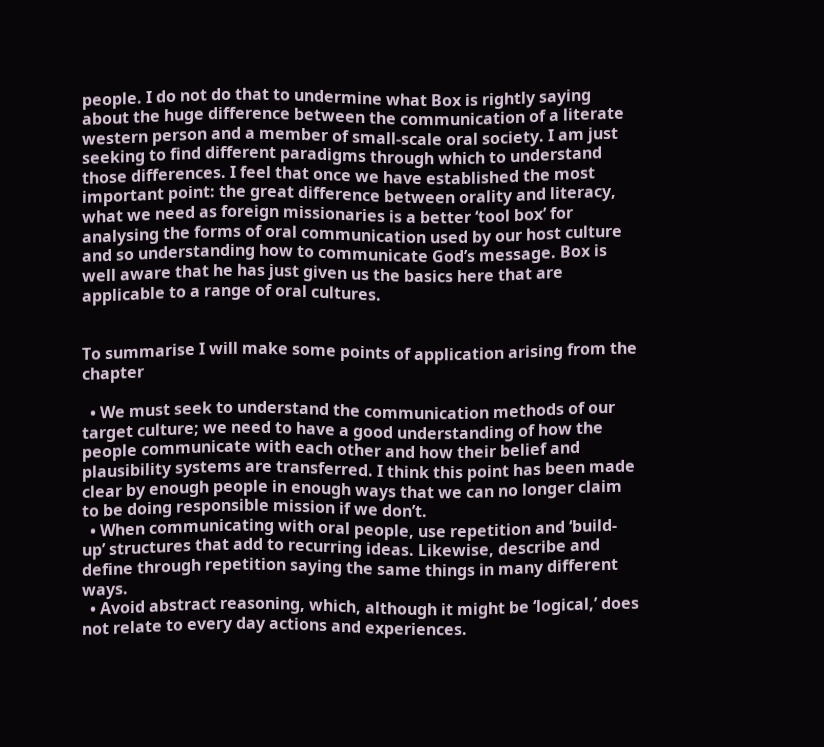people. I do not do that to undermine what Box is rightly saying about the huge difference between the communication of a literate western person and a member of small-scale oral society. I am just seeking to find different paradigms through which to understand those differences. I feel that once we have established the most important point: the great difference between orality and literacy, what we need as foreign missionaries is a better ‘tool box’ for analysing the forms of oral communication used by our host culture and so understanding how to communicate God’s message. Box is well aware that he has just given us the basics here that are applicable to a range of oral cultures.


To summarise I will make some points of application arising from the chapter

  • We must seek to understand the communication methods of our target culture; we need to have a good understanding of how the people communicate with each other and how their belief and plausibility systems are transferred. I think this point has been made clear by enough people in enough ways that we can no longer claim to be doing responsible mission if we don’t.
  • When communicating with oral people, use repetition and ‘build-up’ structures that add to recurring ideas. Likewise, describe and define through repetition saying the same things in many different ways.
  • Avoid abstract reasoning, which, although it might be ‘logical,’ does not relate to every day actions and experiences.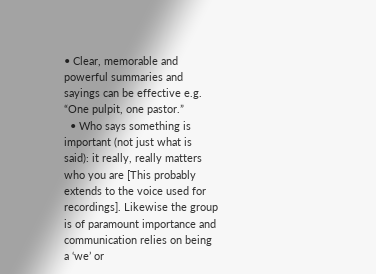• Clear, memorable and powerful summaries and sayings can be effective e.g. “One pulpit, one pastor.”
  • Who says something is important (not just what is said): it really, really matters who you are [This probably extends to the voice used for recordings]. Likewise the group is of paramount importance and communication relies on being a ‘we’ or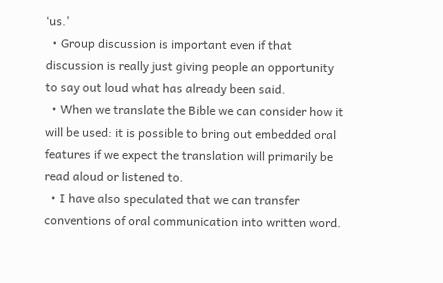‘us.’
  • Group discussion is important even if that discussion is really just giving people an opportunity to say out loud what has already been said.
  • When we translate the Bible we can consider how it will be used: it is possible to bring out embedded oral features if we expect the translation will primarily be read aloud or listened to.
  • I have also speculated that we can transfer conventions of oral communication into written word.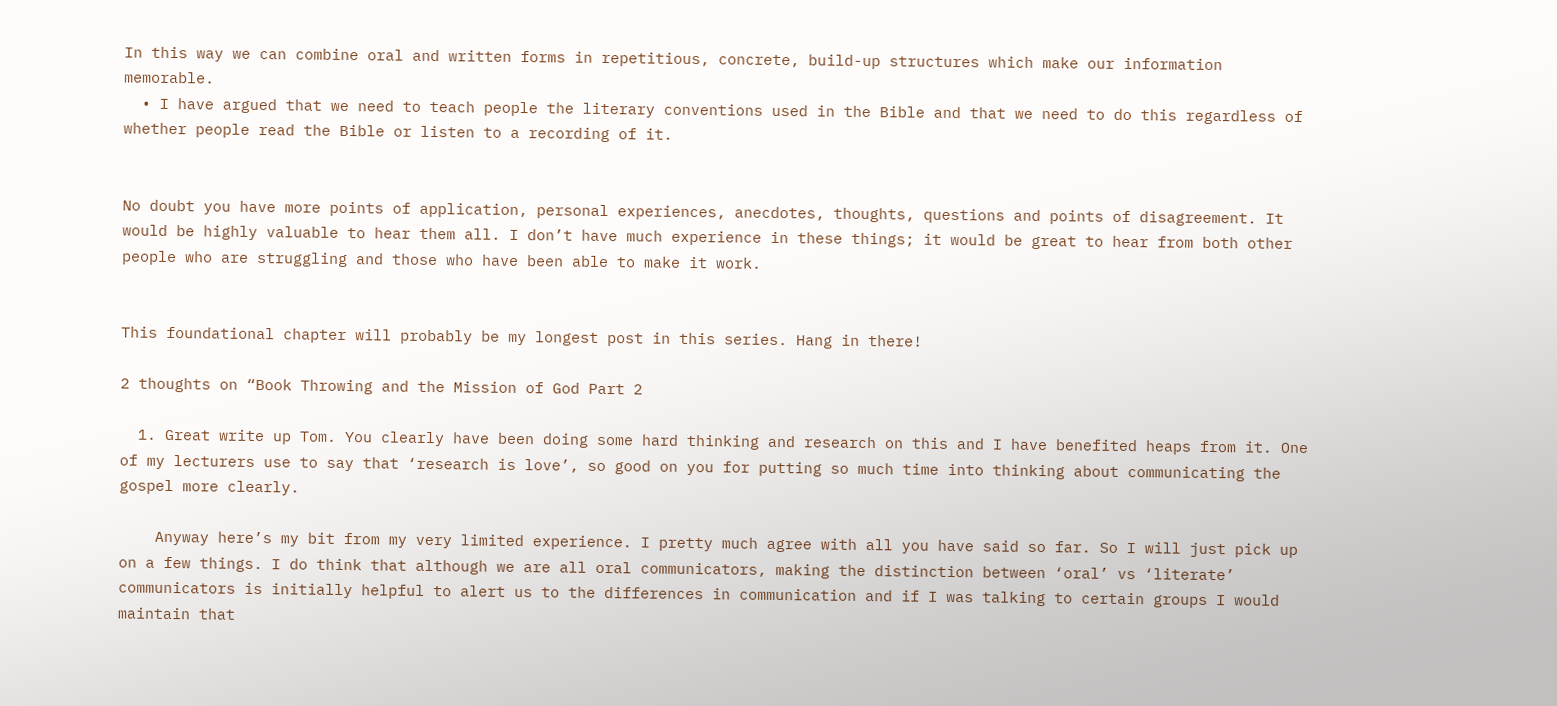In this way we can combine oral and written forms in repetitious, concrete, build-up structures which make our information memorable.
  • I have argued that we need to teach people the literary conventions used in the Bible and that we need to do this regardless of whether people read the Bible or listen to a recording of it.


No doubt you have more points of application, personal experiences, anecdotes, thoughts, questions and points of disagreement. It would be highly valuable to hear them all. I don’t have much experience in these things; it would be great to hear from both other people who are struggling and those who have been able to make it work.


This foundational chapter will probably be my longest post in this series. Hang in there!

2 thoughts on “Book Throwing and the Mission of God Part 2

  1. Great write up Tom. You clearly have been doing some hard thinking and research on this and I have benefited heaps from it. One of my lecturers use to say that ‘research is love’, so good on you for putting so much time into thinking about communicating the gospel more clearly.

    Anyway here’s my bit from my very limited experience. I pretty much agree with all you have said so far. So I will just pick up on a few things. I do think that although we are all oral communicators, making the distinction between ‘oral’ vs ‘literate’ communicators is initially helpful to alert us to the differences in communication and if I was talking to certain groups I would maintain that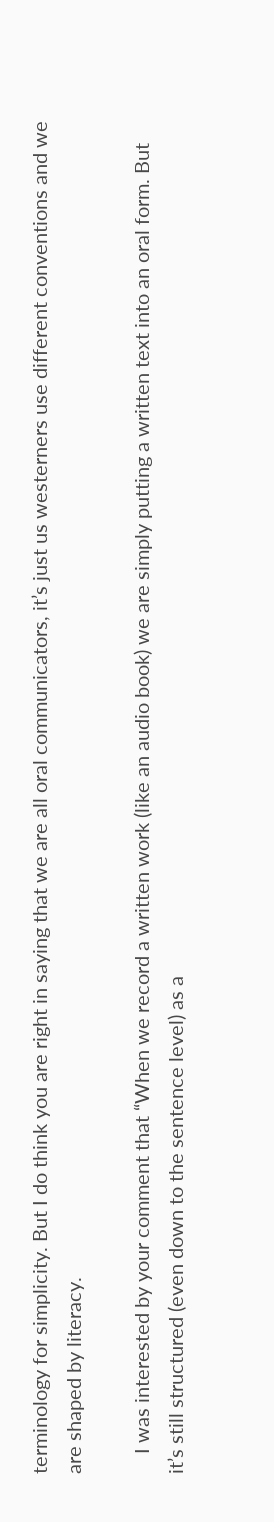terminology for simplicity. But I do think you are right in saying that we are all oral communicators, it’s just us westerners use different conventions and we are shaped by literacy.

    I was interested by your comment that “When we record a written work (like an audio book) we are simply putting a written text into an oral form. But it’s still structured (even down to the sentence level) as a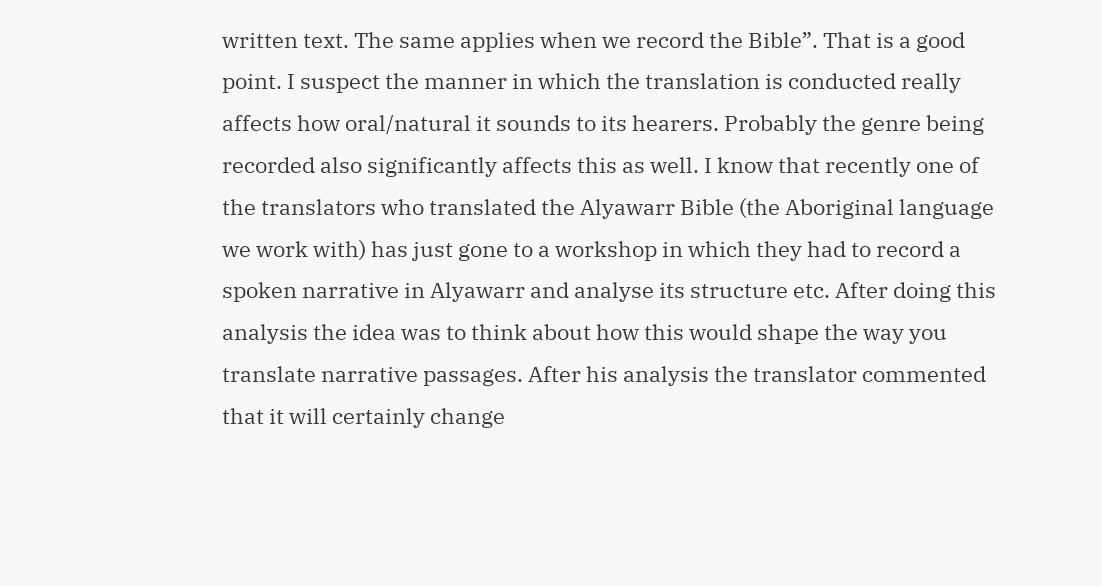written text. The same applies when we record the Bible”. That is a good point. I suspect the manner in which the translation is conducted really affects how oral/natural it sounds to its hearers. Probably the genre being recorded also significantly affects this as well. I know that recently one of the translators who translated the Alyawarr Bible (the Aboriginal language we work with) has just gone to a workshop in which they had to record a spoken narrative in Alyawarr and analyse its structure etc. After doing this analysis the idea was to think about how this would shape the way you translate narrative passages. After his analysis the translator commented that it will certainly change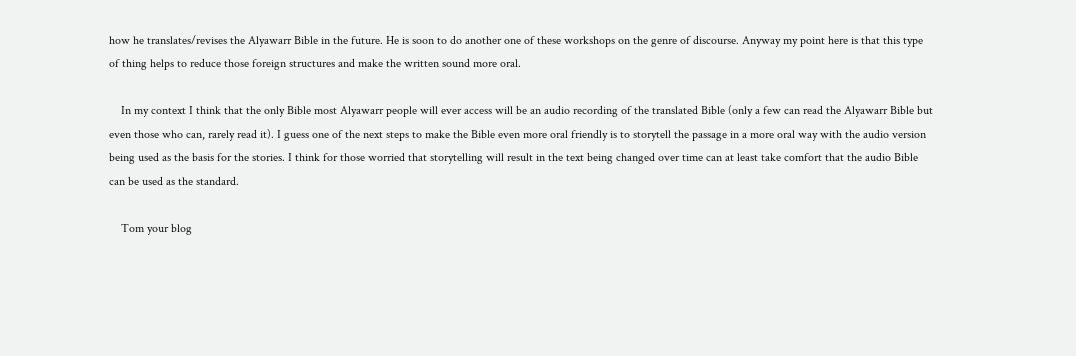how he translates/revises the Alyawarr Bible in the future. He is soon to do another one of these workshops on the genre of discourse. Anyway my point here is that this type of thing helps to reduce those foreign structures and make the written sound more oral.

    In my context I think that the only Bible most Alyawarr people will ever access will be an audio recording of the translated Bible (only a few can read the Alyawarr Bible but even those who can, rarely read it). I guess one of the next steps to make the Bible even more oral friendly is to storytell the passage in a more oral way with the audio version being used as the basis for the stories. I think for those worried that storytelling will result in the text being changed over time can at least take comfort that the audio Bible can be used as the standard.

    Tom your blog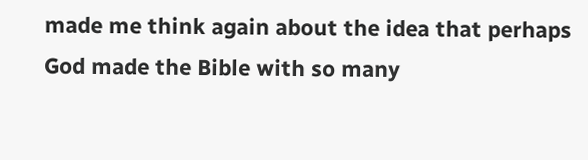made me think again about the idea that perhaps God made the Bible with so many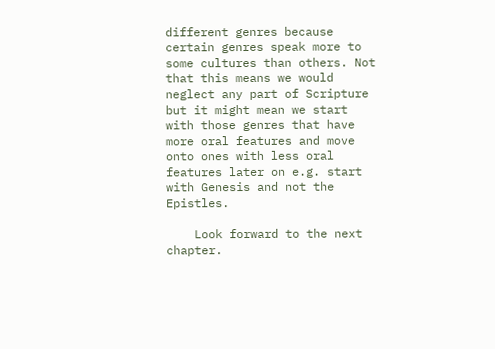different genres because certain genres speak more to some cultures than others. Not that this means we would neglect any part of Scripture but it might mean we start with those genres that have more oral features and move onto ones with less oral features later on e.g. start with Genesis and not the Epistles.

    Look forward to the next chapter.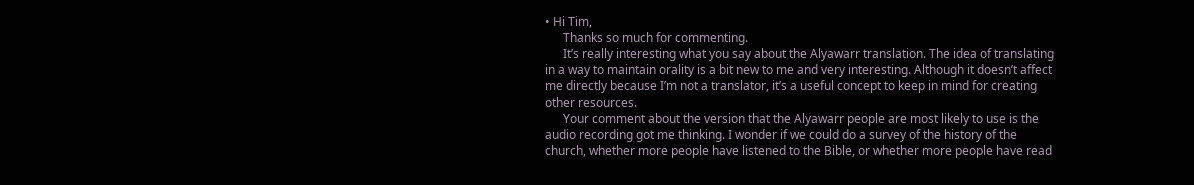• Hi Tim,
      Thanks so much for commenting.
      It’s really interesting what you say about the Alyawarr translation. The idea of translating in a way to maintain orality is a bit new to me and very interesting. Although it doesn’t affect me directly because I’m not a translator, it’s a useful concept to keep in mind for creating other resources.
      Your comment about the version that the Alyawarr people are most likely to use is the audio recording got me thinking. I wonder if we could do a survey of the history of the church, whether more people have listened to the Bible, or whether more people have read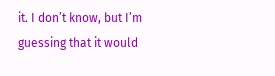it. I don’t know, but I’m guessing that it would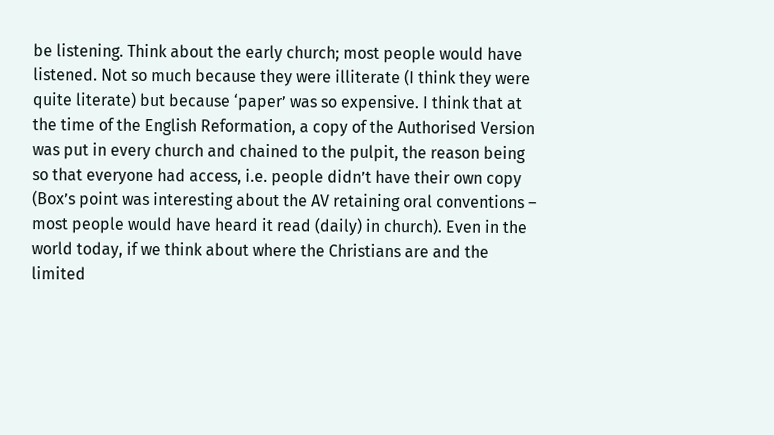be listening. Think about the early church; most people would have listened. Not so much because they were illiterate (I think they were quite literate) but because ‘paper’ was so expensive. I think that at the time of the English Reformation, a copy of the Authorised Version was put in every church and chained to the pulpit, the reason being so that everyone had access, i.e. people didn’t have their own copy (Box’s point was interesting about the AV retaining oral conventions – most people would have heard it read (daily) in church). Even in the world today, if we think about where the Christians are and the limited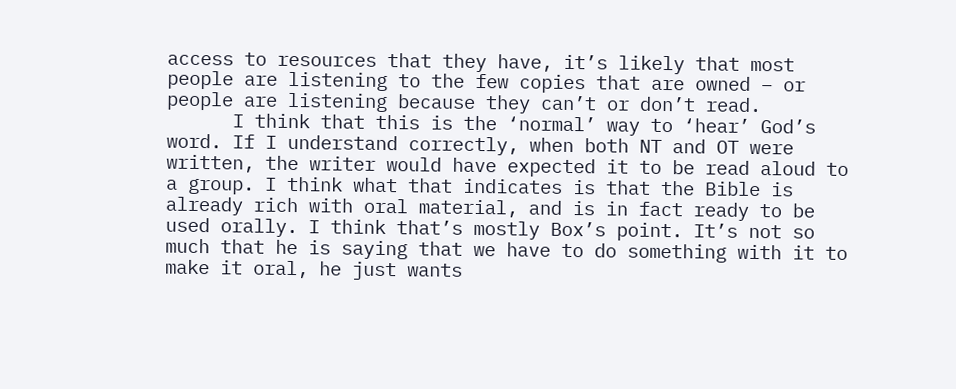access to resources that they have, it’s likely that most people are listening to the few copies that are owned – or people are listening because they can’t or don’t read.
      I think that this is the ‘normal’ way to ‘hear’ God’s word. If I understand correctly, when both NT and OT were written, the writer would have expected it to be read aloud to a group. I think what that indicates is that the Bible is already rich with oral material, and is in fact ready to be used orally. I think that’s mostly Box’s point. It’s not so much that he is saying that we have to do something with it to make it oral, he just wants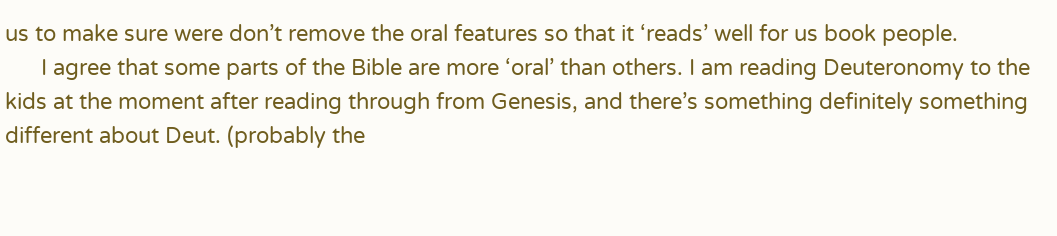us to make sure were don’t remove the oral features so that it ‘reads’ well for us book people.
      I agree that some parts of the Bible are more ‘oral’ than others. I am reading Deuteronomy to the kids at the moment after reading through from Genesis, and there’s something definitely something different about Deut. (probably the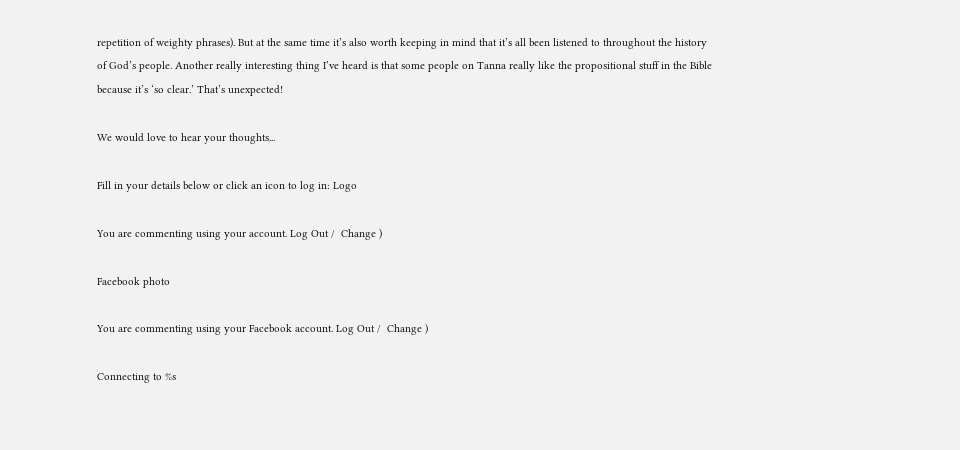repetition of weighty phrases). But at the same time it’s also worth keeping in mind that it’s all been listened to throughout the history of God’s people. Another really interesting thing I’ve heard is that some people on Tanna really like the propositional stuff in the Bible because it’s ‘so clear.’ That’s unexpected!

We would love to hear your thoughts...

Fill in your details below or click an icon to log in: Logo

You are commenting using your account. Log Out /  Change )

Facebook photo

You are commenting using your Facebook account. Log Out /  Change )

Connecting to %s